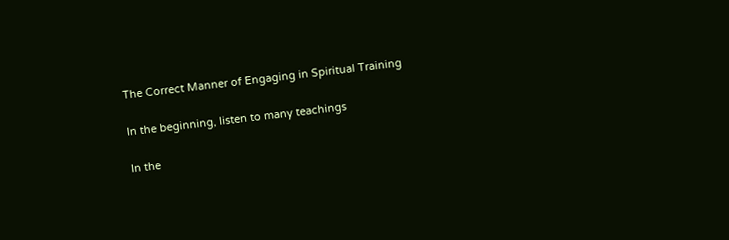The Correct Manner of Engaging in Spiritual Training

In the beginning, listen to many teachings

In the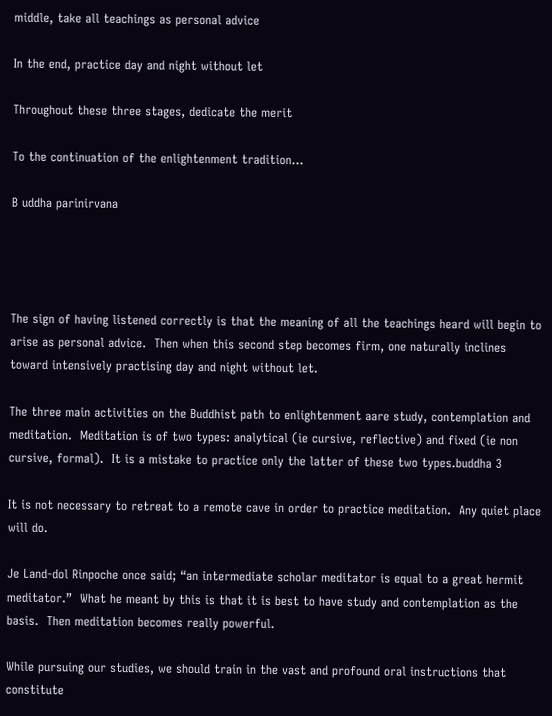middle, take all teachings as personal advice

In the end, practice day and night without let

Throughout these three stages, dedicate the merit

To the continuation of the enlightenment tradition…

B uddha parinirvana




The sign of having listened correctly is that the meaning of all the teachings heard will begin to arise as personal advice.  Then when this second step becomes firm, one naturally inclines toward intensively practising day and night without let.

The three main activities on the Buddhist path to enlightenment aare study, contemplation and meditation.  Meditation is of two types: analytical (ie cursive, reflective) and fixed (ie non cursive, formal).  It is a mistake to practice only the latter of these two types.buddha 3

It is not necessary to retreat to a remote cave in order to practice meditation.  Any quiet place will do.

Je Land-dol Rinpoche once said; “an intermediate scholar meditator is equal to a great hermit meditator.”  What he meant by this is that it is best to have study and contemplation as the basis.  Then meditation becomes really powerful.

While pursuing our studies, we should train in the vast and profound oral instructions that constitute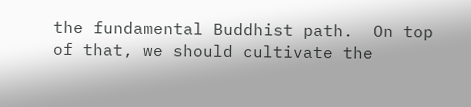the fundamental Buddhist path.  On top of that, we should cultivate the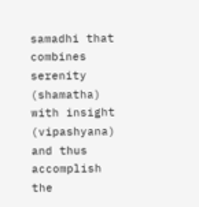samadhi that combines serenity (shamatha) with insight (vipashyana) and thus accomplish the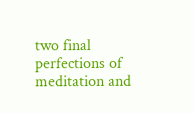two final perfections of meditation and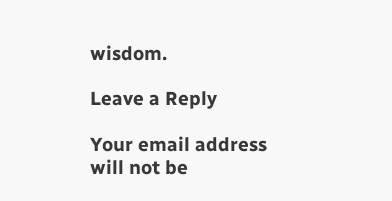wisdom.

Leave a Reply

Your email address will not be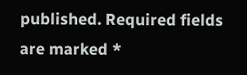published. Required fields are marked *